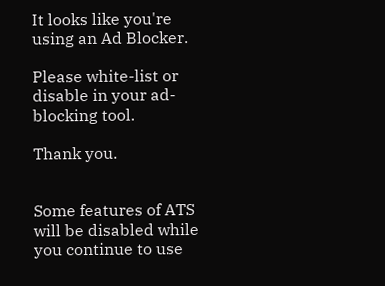It looks like you're using an Ad Blocker.

Please white-list or disable in your ad-blocking tool.

Thank you.


Some features of ATS will be disabled while you continue to use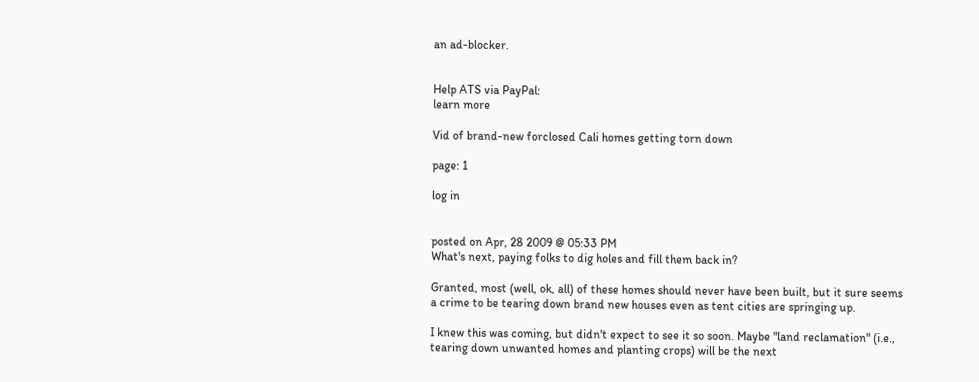an ad-blocker.


Help ATS via PayPal:
learn more

Vid of brand-new forclosed Cali homes getting torn down

page: 1

log in


posted on Apr, 28 2009 @ 05:33 PM
What's next, paying folks to dig holes and fill them back in?

Granted, most (well, ok, all) of these homes should never have been built, but it sure seems a crime to be tearing down brand new houses even as tent cities are springing up.

I knew this was coming, but didn't expect to see it so soon. Maybe "land reclamation" (i.e., tearing down unwanted homes and planting crops) will be the next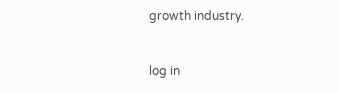growth industry.


log in